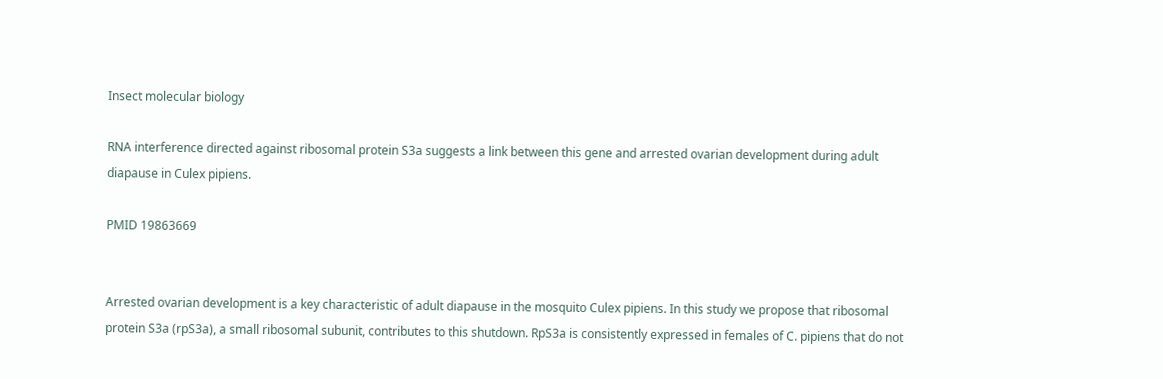Insect molecular biology

RNA interference directed against ribosomal protein S3a suggests a link between this gene and arrested ovarian development during adult diapause in Culex pipiens.

PMID 19863669


Arrested ovarian development is a key characteristic of adult diapause in the mosquito Culex pipiens. In this study we propose that ribosomal protein S3a (rpS3a), a small ribosomal subunit, contributes to this shutdown. RpS3a is consistently expressed in females of C. pipiens that do not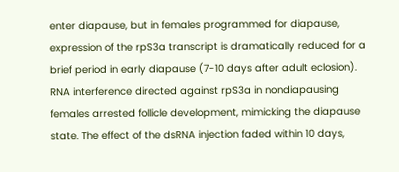enter diapause, but in females programmed for diapause, expression of the rpS3a transcript is dramatically reduced for a brief period in early diapause (7-10 days after adult eclosion). RNA interference directed against rpS3a in nondiapausing females arrested follicle development, mimicking the diapause state. The effect of the dsRNA injection faded within 10 days,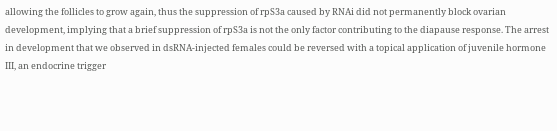allowing the follicles to grow again, thus the suppression of rpS3a caused by RNAi did not permanently block ovarian development, implying that a brief suppression of rpS3a is not the only factor contributing to the diapause response. The arrest in development that we observed in dsRNA-injected females could be reversed with a topical application of juvenile hormone III, an endocrine trigger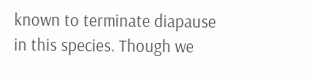known to terminate diapause in this species. Though we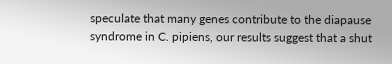speculate that many genes contribute to the diapause syndrome in C. pipiens, our results suggest that a shut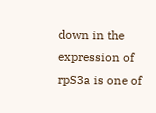down in the expression of rpS3a is one of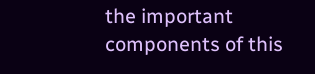the important components of this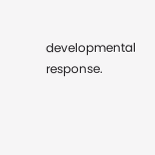developmental response.